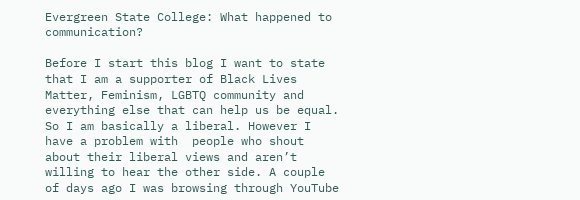Evergreen State College: What happened to communication?

Before I start this blog I want to state that I am a supporter of Black Lives Matter, Feminism, LGBTQ community and everything else that can help us be equal. So I am basically a liberal. However I have a problem with  people who shout about their liberal views and aren’t willing to hear the other side. A couple of days ago I was browsing through YouTube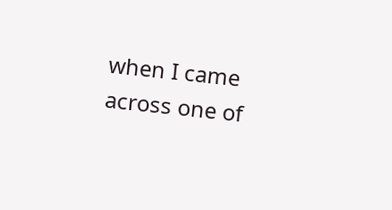when I came across one of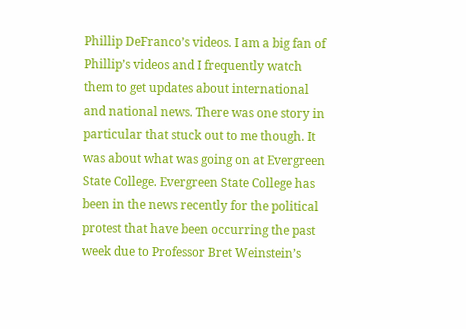Phillip DeFranco’s videos. I am a big fan of Phillip’s videos and I frequently watch them to get updates about international and national news. There was one story in particular that stuck out to me though. It was about what was going on at Evergreen State College. Evergreen State College has been in the news recently for the political protest that have been occurring the past week due to Professor Bret Weinstein’s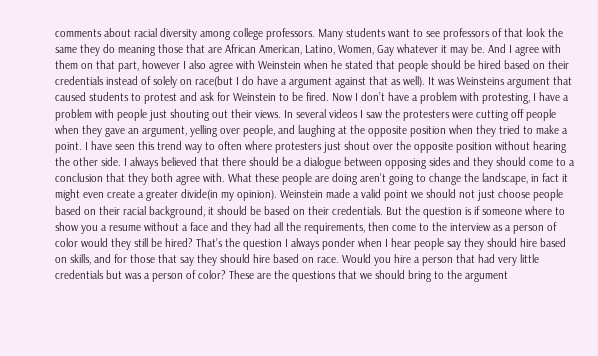comments about racial diversity among college professors. Many students want to see professors of that look the same they do meaning those that are African American, Latino, Women, Gay whatever it may be. And I agree with them on that part, however I also agree with Weinstein when he stated that people should be hired based on their credentials instead of solely on race(but I do have a argument against that as well). It was Weinsteins argument that caused students to protest and ask for Weinstein to be fired. Now I don’t have a problem with protesting, I have a problem with people just shouting out their views. In several videos I saw the protesters were cutting off people when they gave an argument, yelling over people, and laughing at the opposite position when they tried to make a point. I have seen this trend way to often where protesters just shout over the opposite position without hearing the other side. I always believed that there should be a dialogue between opposing sides and they should come to a conclusion that they both agree with. What these people are doing aren’t going to change the landscape, in fact it might even create a greater divide(in my opinion). Weinstein made a valid point we should not just choose people based on their racial background, it should be based on their credentials. But the question is if someone where to show you a resume without a face and they had all the requirements, then come to the interview as a person of color would they still be hired? That’s the question I always ponder when I hear people say they should hire based on skills, and for those that say they should hire based on race. Would you hire a person that had very little credentials but was a person of color? These are the questions that we should bring to the argument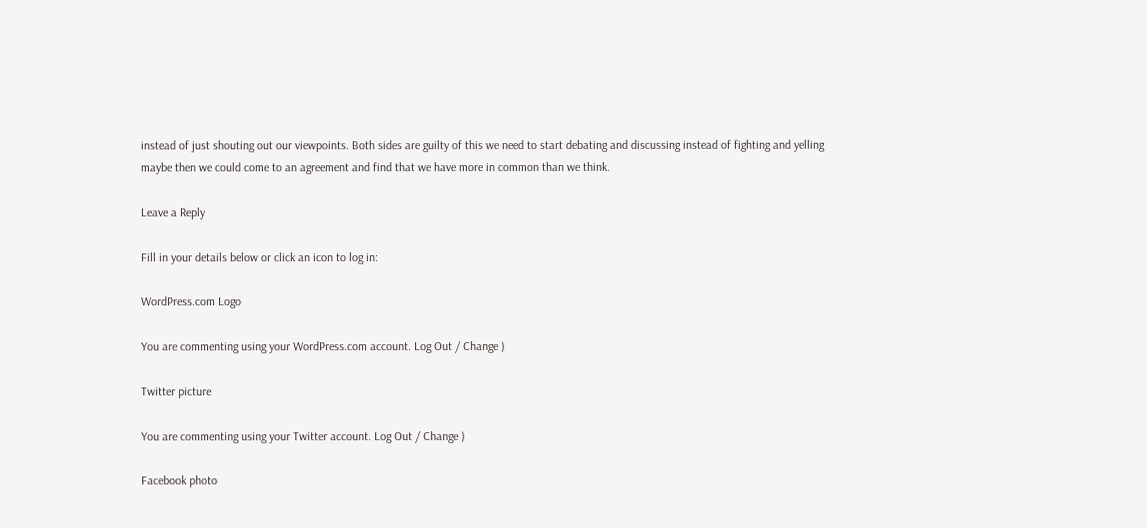instead of just shouting out our viewpoints. Both sides are guilty of this we need to start debating and discussing instead of fighting and yelling maybe then we could come to an agreement and find that we have more in common than we think.

Leave a Reply

Fill in your details below or click an icon to log in:

WordPress.com Logo

You are commenting using your WordPress.com account. Log Out / Change )

Twitter picture

You are commenting using your Twitter account. Log Out / Change )

Facebook photo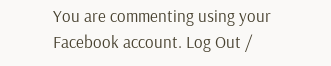You are commenting using your Facebook account. Log Out /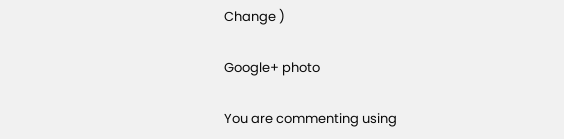Change )

Google+ photo

You are commenting using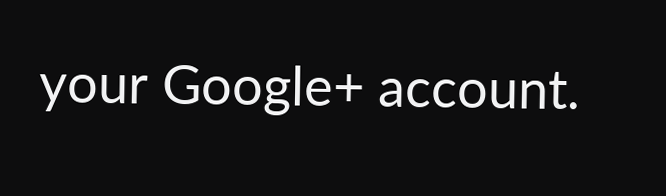your Google+ account.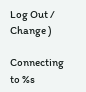Log Out / Change )

Connecting to %s